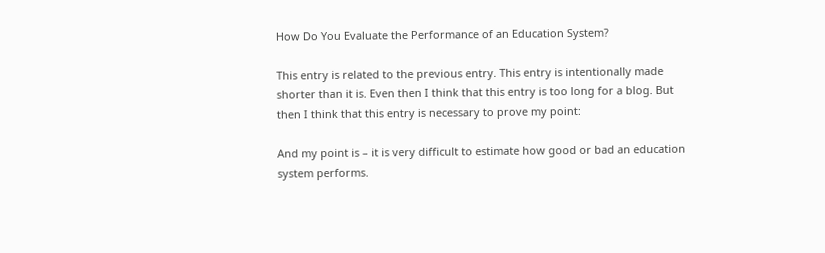How Do You Evaluate the Performance of an Education System?

This entry is related to the previous entry. This entry is intentionally made shorter than it is. Even then I think that this entry is too long for a blog. But then I think that this entry is necessary to prove my point:

And my point is – it is very difficult to estimate how good or bad an education system performs.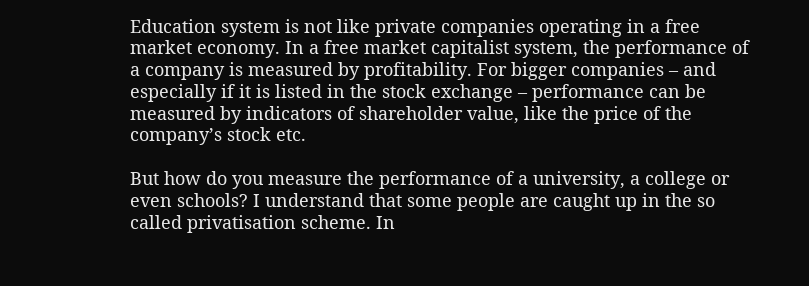Education system is not like private companies operating in a free market economy. In a free market capitalist system, the performance of a company is measured by profitability. For bigger companies – and especially if it is listed in the stock exchange – performance can be measured by indicators of shareholder value, like the price of the company’s stock etc.

But how do you measure the performance of a university, a college or even schools? I understand that some people are caught up in the so called privatisation scheme. In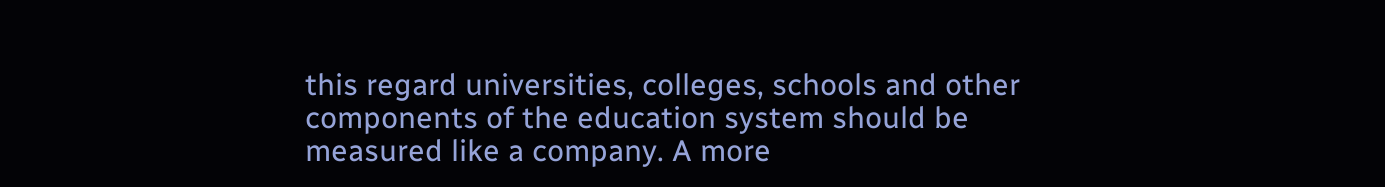this regard universities, colleges, schools and other components of the education system should be measured like a company. A more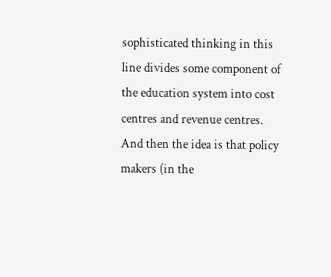sophisticated thinking in this line divides some component of the education system into cost centres and revenue centres. And then the idea is that policy makers (in the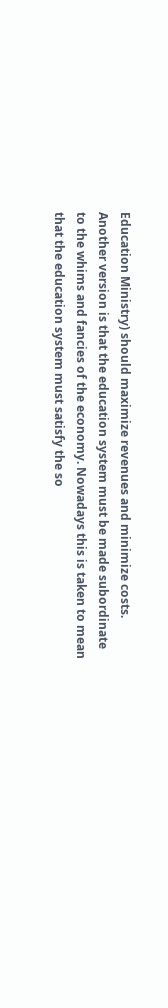Education Ministry) should maximize revenues and minimize costs. Another version is that the education system must be made subordinate to the whims and fancies of the economy. Nowadays this is taken to mean that the education system must satisfy the so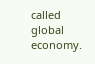called global economy.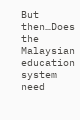But then…Does the Malaysian education system need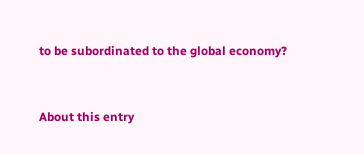to be subordinated to the global economy?


About this entry